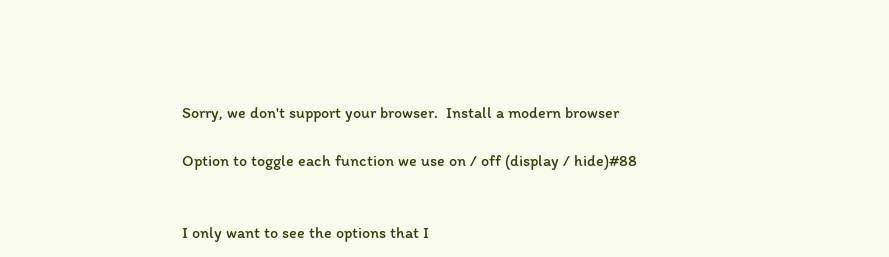Sorry, we don't support your browser.  Install a modern browser

Option to toggle each function we use on / off (display / hide)#88


I only want to see the options that I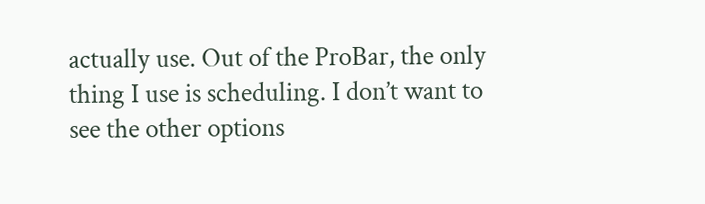actually use. Out of the ProBar, the only thing I use is scheduling. I don’t want to see the other options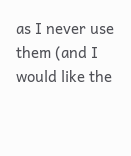as I never use them (and I would like the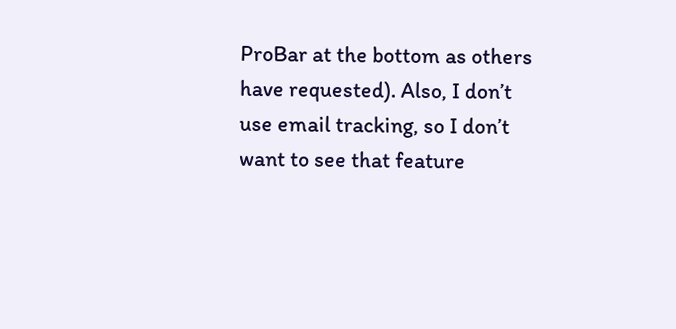ProBar at the bottom as others have requested). Also, I don’t use email tracking, so I don’t want to see that feature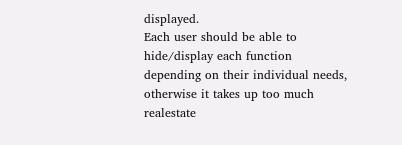displayed.
Each user should be able to hide/display each function depending on their individual needs, otherwise it takes up too much realestate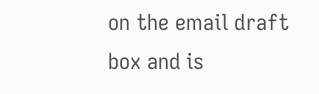on the email draft box and is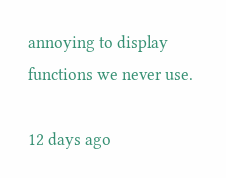annoying to display functions we never use.

12 days ago